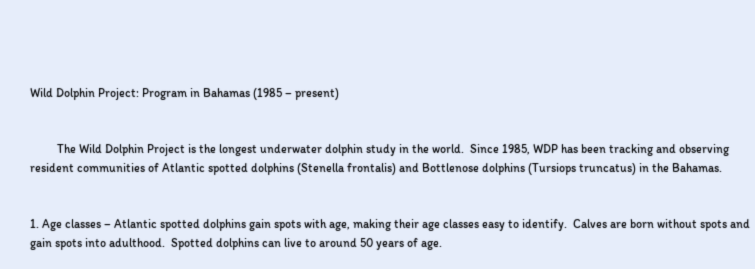Wild Dolphin Project: Program in Bahamas (1985 – present)


         The Wild Dolphin Project is the longest underwater dolphin study in the world.  Since 1985, WDP has been tracking and observing resident communities of Atlantic spotted dolphins (Stenella frontalis) and Bottlenose dolphins (Tursiops truncatus) in the Bahamas.


1. Age classes – Atlantic spotted dolphins gain spots with age, making their age classes easy to identify.  Calves are born without spots and gain spots into adulthood.  Spotted dolphins can live to around 50 years of age.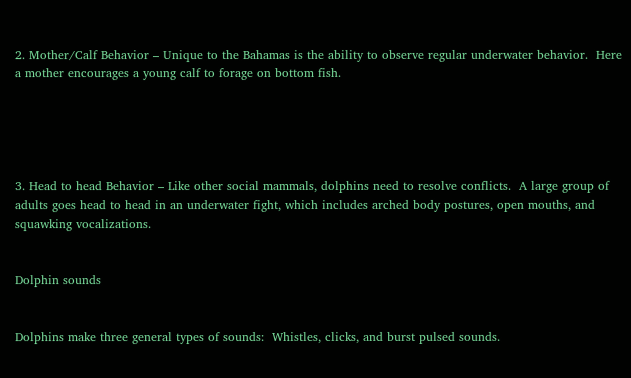2. Mother/Calf Behavior – Unique to the Bahamas is the ability to observe regular underwater behavior.  Here a mother encourages a young calf to forage on bottom fish.





3. Head to head Behavior – Like other social mammals, dolphins need to resolve conflicts.  A large group of adults goes head to head in an underwater fight, which includes arched body postures, open mouths, and squawking vocalizations.


Dolphin sounds


Dolphins make three general types of sounds:  Whistles, clicks, and burst pulsed sounds.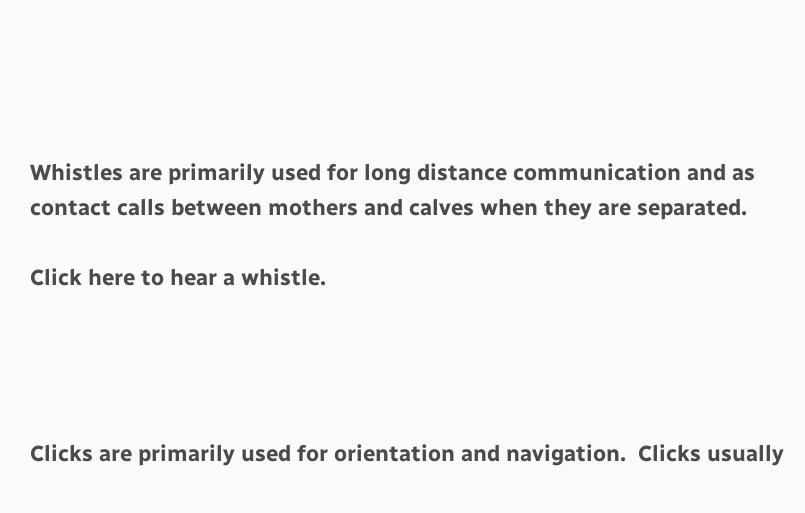Whistles are primarily used for long distance communication and as contact calls between mothers and calves when they are separated.

Click here to hear a whistle.




Clicks are primarily used for orientation and navigation.  Clicks usually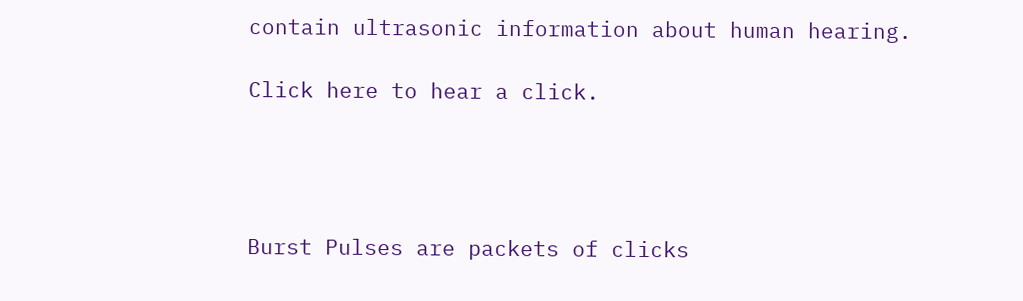contain ultrasonic information about human hearing.

Click here to hear a click.




Burst Pulses are packets of clicks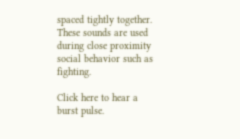spaced tightly together.  These sounds are used during close proximity social behavior such as fighting.

Click here to hear a burst pulse.